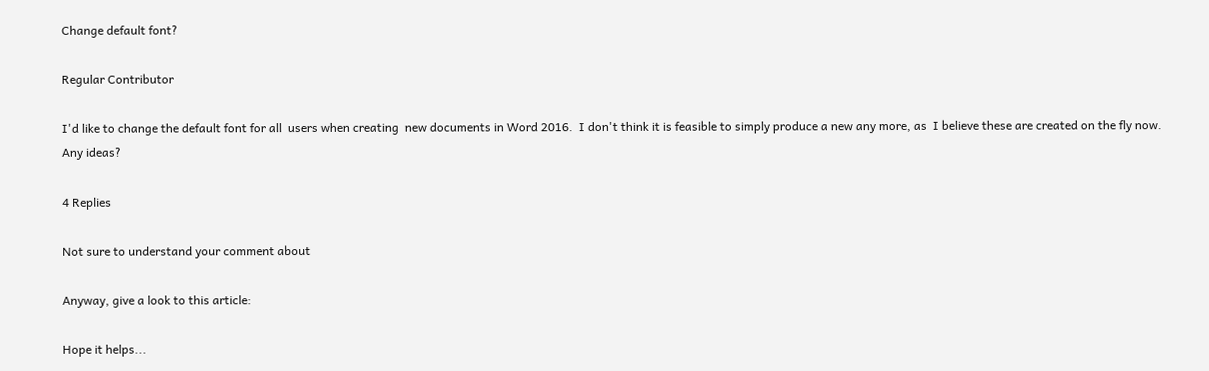Change default font?

Regular Contributor

I'd like to change the default font for all  users when creating  new documents in Word 2016.  I don't think it is feasible to simply produce a new any more, as  I believe these are created on the fly now.  Any ideas?

4 Replies

Not sure to understand your comment about

Anyway, give a look to this article:

Hope it helps...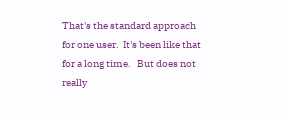That's the standard approach for one user.  It's been like that for a long time.   But does not really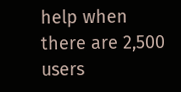help when there are 2,500 users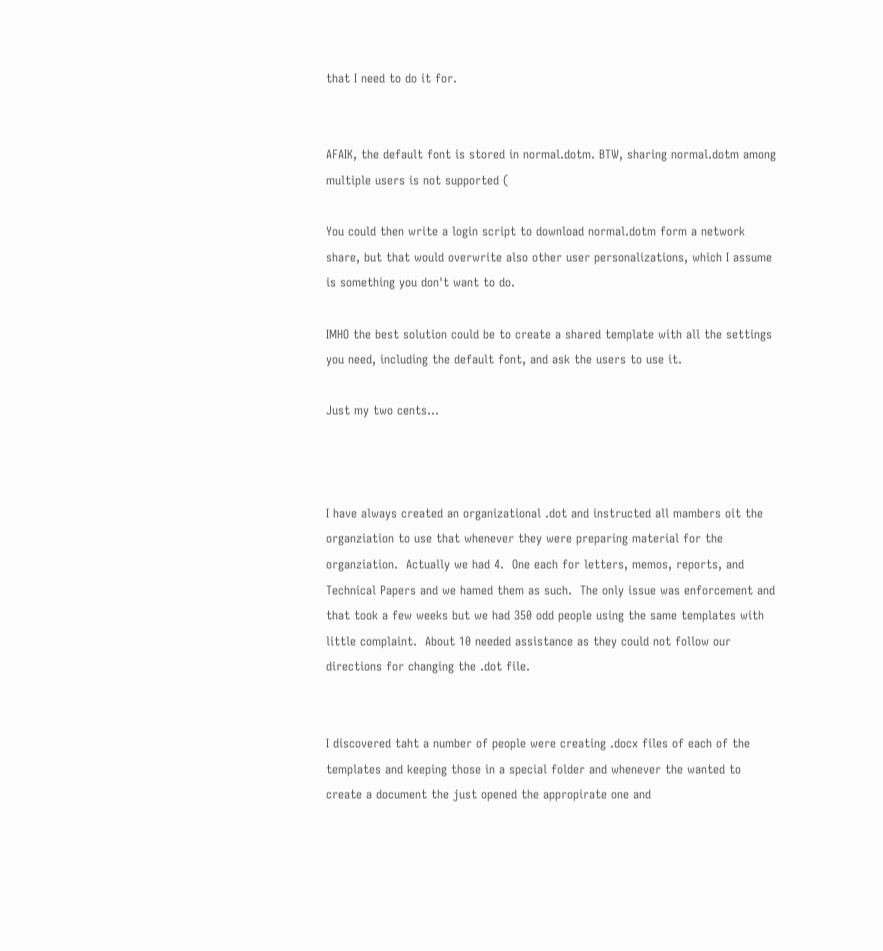that I need to do it for.


AFAIK, the default font is stored in normal.dotm. BTW, sharing normal.dotm among multiple users is not supported (

You could then write a login script to download normal.dotm form a network share, but that would overwrite also other user personalizations, which I assume is something you don't want to do.

IMHO the best solution could be to create a shared template with all the settings you need, including the default font, and ask the users to use it.

Just my two cents...



I have always created an organizational .dot and instructed all mambers oit the organziation to use that whenever they were preparing material for the organziation.  Actually we had 4.  One each for letters, memos, reports, and Technical Papers and we hamed them as such.  The only issue was enforcement and that took a few weeks but we had 350 odd people using the same templates with little complaint.  About 10 needed assistance as they could not follow our directions for changing the .dot file.


I discovered taht a number of people were creating .docx files of each of the templates and keeping those in a special folder and whenever the wanted to create a document the just opened the appropirate one and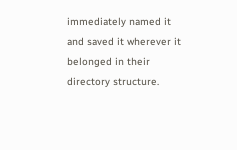immediately named it and saved it wherever it belonged in their directory structure.